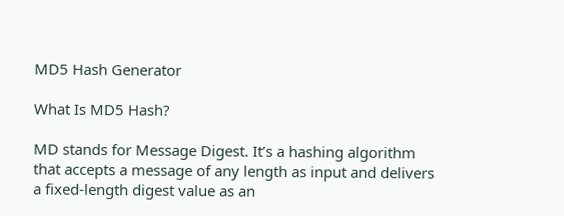MD5 Hash Generator

What Is MD5 Hash?

MD stands for Message Digest. It’s a hashing algorithm that accepts a message of any length as input and delivers a fixed-length digest value as an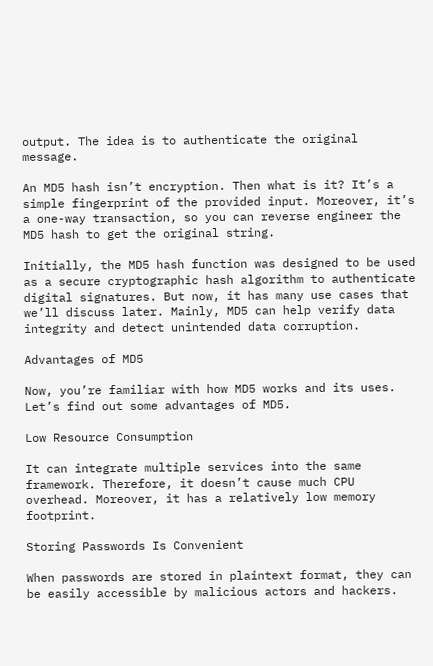output. The idea is to authenticate the original message.

An MD5 hash isn’t encryption. Then what is it? It’s a simple fingerprint of the provided input. Moreover, it’s a one-way transaction, so you can reverse engineer the MD5 hash to get the original string.

Initially, the MD5 hash function was designed to be used as a secure cryptographic hash algorithm to authenticate digital signatures. But now, it has many use cases that we’ll discuss later. Mainly, MD5 can help verify data integrity and detect unintended data corruption.

Advantages of MD5

Now, you’re familiar with how MD5 works and its uses. Let’s find out some advantages of MD5.

Low Resource Consumption

It can integrate multiple services into the same framework. Therefore, it doesn’t cause much CPU overhead. Moreover, it has a relatively low memory footprint.

Storing Passwords Is Convenient

When passwords are stored in plaintext format, they can be easily accessible by malicious actors and hackers.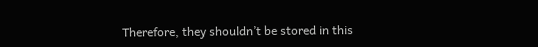Therefore, they shouldn’t be stored in this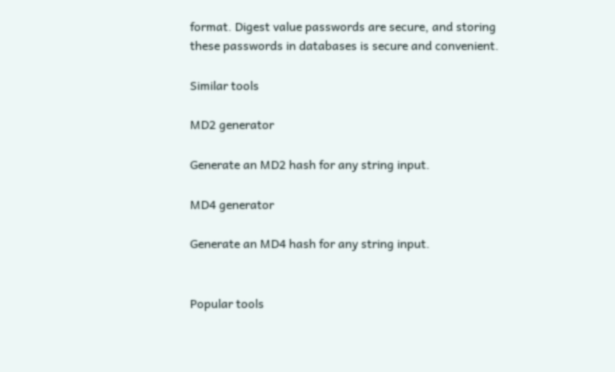format. Digest value passwords are secure, and storing these passwords in databases is secure and convenient.

Similar tools

MD2 generator

Generate an MD2 hash for any string input.

MD4 generator

Generate an MD4 hash for any string input.


Popular tools